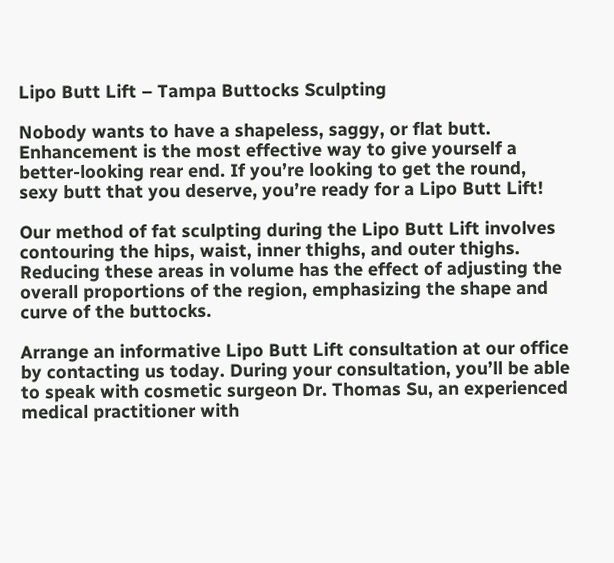Lipo Butt Lift – Tampa Buttocks Sculpting

Nobody wants to have a shapeless, saggy, or flat butt. Enhancement is the most effective way to give yourself a better-looking rear end. If you’re looking to get the round, sexy butt that you deserve, you’re ready for a Lipo Butt Lift!

Our method of fat sculpting during the Lipo Butt Lift involves contouring the hips, waist, inner thighs, and outer thighs. Reducing these areas in volume has the effect of adjusting the overall proportions of the region, emphasizing the shape and curve of the buttocks.

Arrange an informative Lipo Butt Lift consultation at our office by contacting us today. During your consultation, you’ll be able to speak with cosmetic surgeon Dr. Thomas Su, an experienced medical practitioner with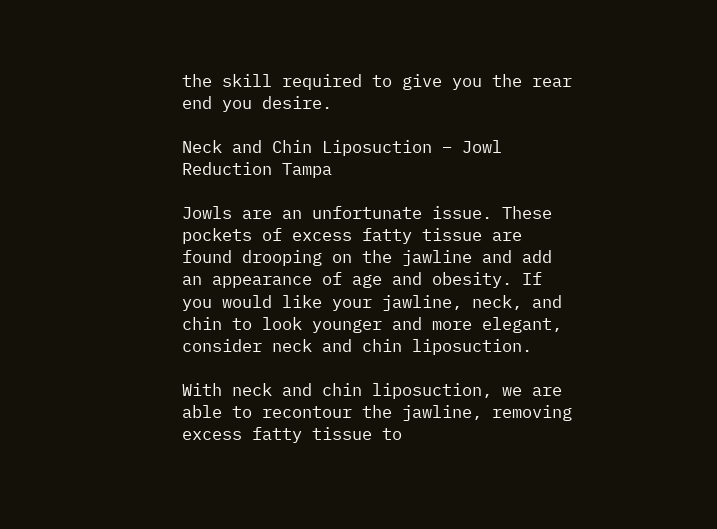the skill required to give you the rear end you desire.

Neck and Chin Liposuction – Jowl Reduction Tampa

Jowls are an unfortunate issue. These pockets of excess fatty tissue are found drooping on the jawline and add an appearance of age and obesity. If you would like your jawline, neck, and chin to look younger and more elegant, consider neck and chin liposuction.

With neck and chin liposuction, we are able to recontour the jawline, removing excess fatty tissue to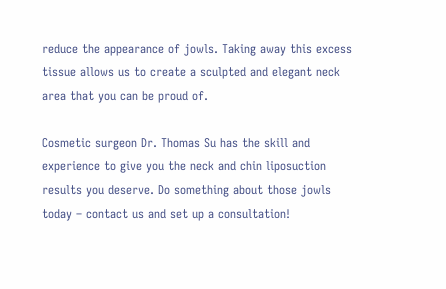reduce the appearance of jowls. Taking away this excess tissue allows us to create a sculpted and elegant neck area that you can be proud of.

Cosmetic surgeon Dr. Thomas Su has the skill and experience to give you the neck and chin liposuction results you deserve. Do something about those jowls today – contact us and set up a consultation!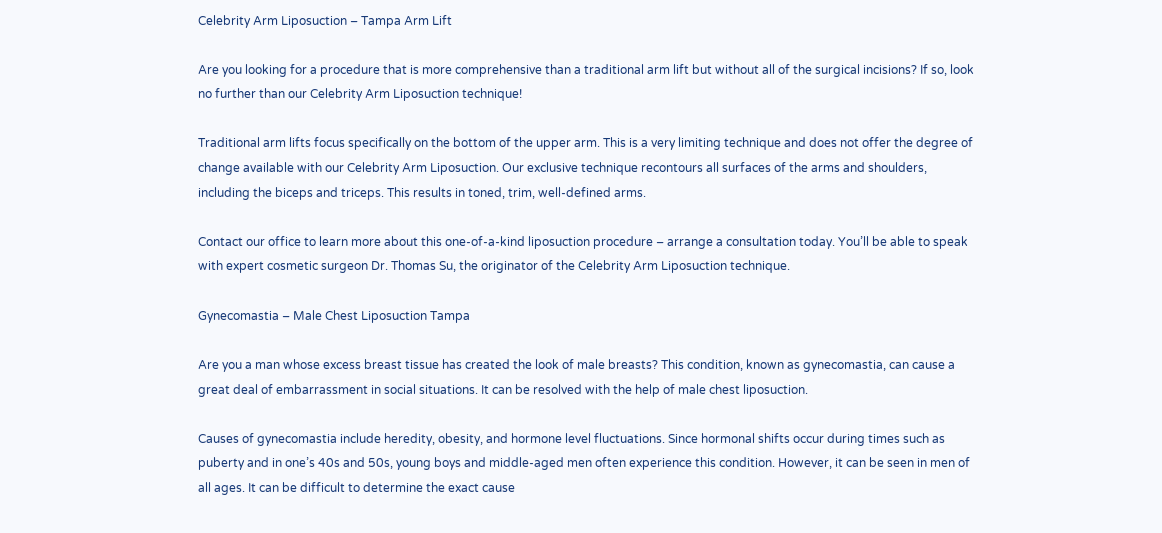Celebrity Arm Liposuction – Tampa Arm Lift

Are you looking for a procedure that is more comprehensive than a traditional arm lift but without all of the surgical incisions? If so, look no further than our Celebrity Arm Liposuction technique!

Traditional arm lifts focus specifically on the bottom of the upper arm. This is a very limiting technique and does not offer the degree of change available with our Celebrity Arm Liposuction. Our exclusive technique recontours all surfaces of the arms and shoulders, including the biceps and triceps. This results in toned, trim, well-defined arms.

Contact our office to learn more about this one-of-a-kind liposuction procedure – arrange a consultation today. You’ll be able to speak with expert cosmetic surgeon Dr. Thomas Su, the originator of the Celebrity Arm Liposuction technique.

Gynecomastia – Male Chest Liposuction Tampa

Are you a man whose excess breast tissue has created the look of male breasts? This condition, known as gynecomastia, can cause a great deal of embarrassment in social situations. It can be resolved with the help of male chest liposuction.

Causes of gynecomastia include heredity, obesity, and hormone level fluctuations. Since hormonal shifts occur during times such as puberty and in one’s 40s and 50s, young boys and middle-aged men often experience this condition. However, it can be seen in men of all ages. It can be difficult to determine the exact cause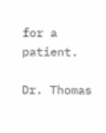for a patient.

Dr. Thomas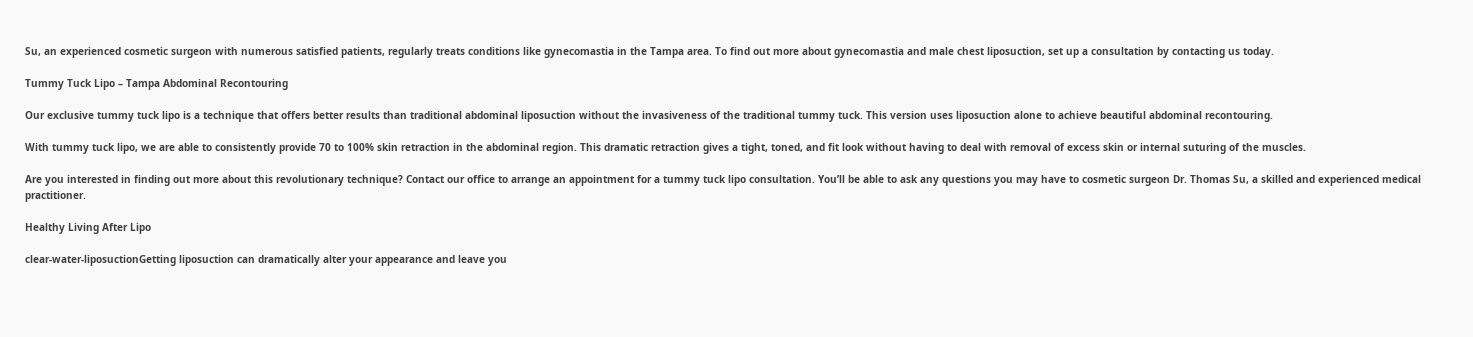Su, an experienced cosmetic surgeon with numerous satisfied patients, regularly treats conditions like gynecomastia in the Tampa area. To find out more about gynecomastia and male chest liposuction, set up a consultation by contacting us today.

Tummy Tuck Lipo – Tampa Abdominal Recontouring

Our exclusive tummy tuck lipo is a technique that offers better results than traditional abdominal liposuction without the invasiveness of the traditional tummy tuck. This version uses liposuction alone to achieve beautiful abdominal recontouring.

With tummy tuck lipo, we are able to consistently provide 70 to 100% skin retraction in the abdominal region. This dramatic retraction gives a tight, toned, and fit look without having to deal with removal of excess skin or internal suturing of the muscles.

Are you interested in finding out more about this revolutionary technique? Contact our office to arrange an appointment for a tummy tuck lipo consultation. You’ll be able to ask any questions you may have to cosmetic surgeon Dr. Thomas Su, a skilled and experienced medical practitioner.

Healthy Living After Lipo

clear-water-liposuctionGetting liposuction can dramatically alter your appearance and leave you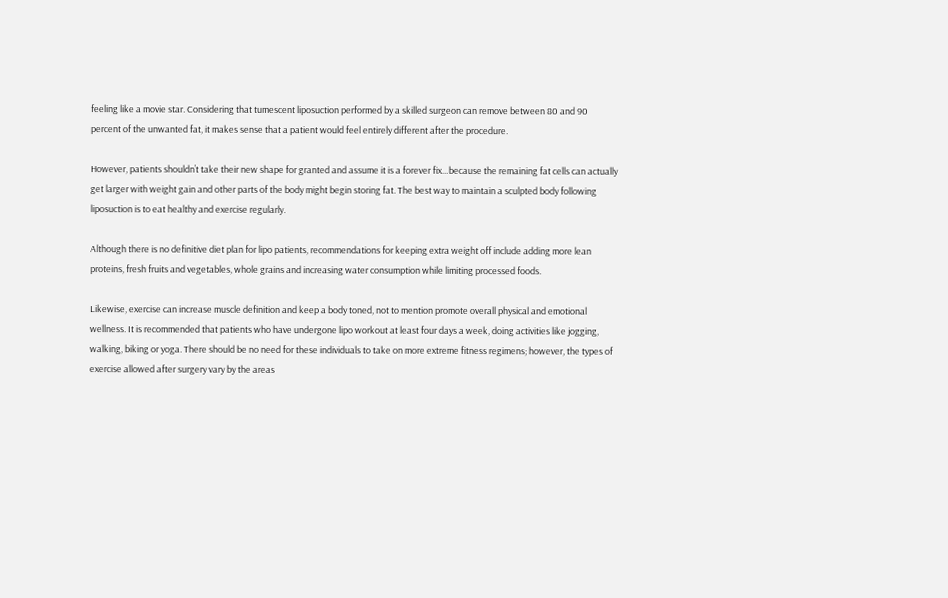feeling like a movie star. Considering that tumescent liposuction performed by a skilled surgeon can remove between 80 and 90 percent of the unwanted fat, it makes sense that a patient would feel entirely different after the procedure.

However, patients shouldn’t take their new shape for granted and assume it is a forever fix…because the remaining fat cells can actually get larger with weight gain and other parts of the body might begin storing fat. The best way to maintain a sculpted body following liposuction is to eat healthy and exercise regularly.

Although there is no definitive diet plan for lipo patients, recommendations for keeping extra weight off include adding more lean proteins, fresh fruits and vegetables, whole grains and increasing water consumption while limiting processed foods.

Likewise, exercise can increase muscle definition and keep a body toned, not to mention promote overall physical and emotional wellness. It is recommended that patients who have undergone lipo workout at least four days a week, doing activities like jogging, walking, biking or yoga. There should be no need for these individuals to take on more extreme fitness regimens; however, the types of exercise allowed after surgery vary by the areas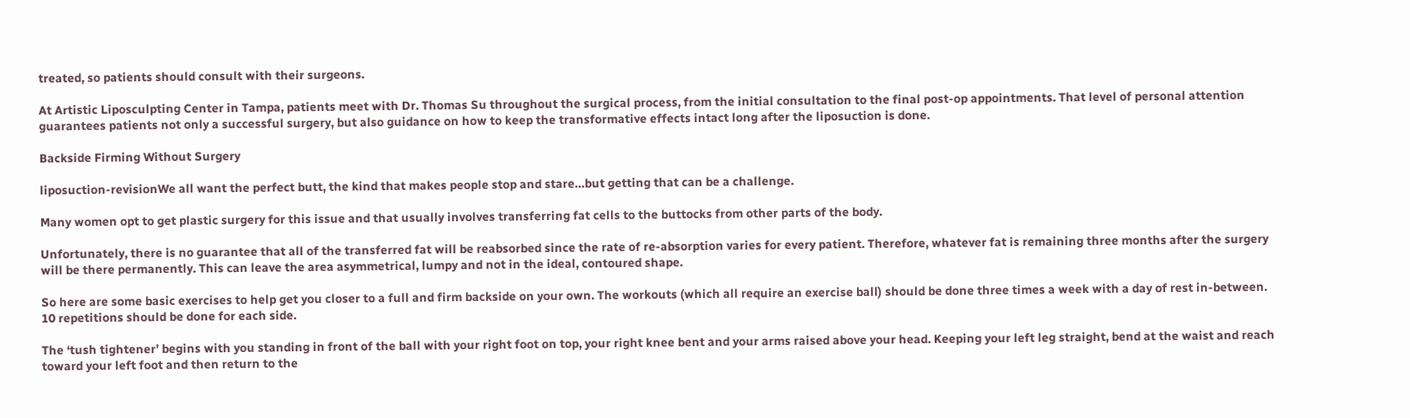treated, so patients should consult with their surgeons.

At Artistic Liposculpting Center in Tampa, patients meet with Dr. Thomas Su throughout the surgical process, from the initial consultation to the final post-op appointments. That level of personal attention guarantees patients not only a successful surgery, but also guidance on how to keep the transformative effects intact long after the liposuction is done.

Backside Firming Without Surgery

liposuction-revisionWe all want the perfect butt, the kind that makes people stop and stare…but getting that can be a challenge.

Many women opt to get plastic surgery for this issue and that usually involves transferring fat cells to the buttocks from other parts of the body.

Unfortunately, there is no guarantee that all of the transferred fat will be reabsorbed since the rate of re-absorption varies for every patient. Therefore, whatever fat is remaining three months after the surgery will be there permanently. This can leave the area asymmetrical, lumpy and not in the ideal, contoured shape.

So here are some basic exercises to help get you closer to a full and firm backside on your own. The workouts (which all require an exercise ball) should be done three times a week with a day of rest in-between. 10 repetitions should be done for each side.

The ‘tush tightener’ begins with you standing in front of the ball with your right foot on top, your right knee bent and your arms raised above your head. Keeping your left leg straight, bend at the waist and reach toward your left foot and then return to the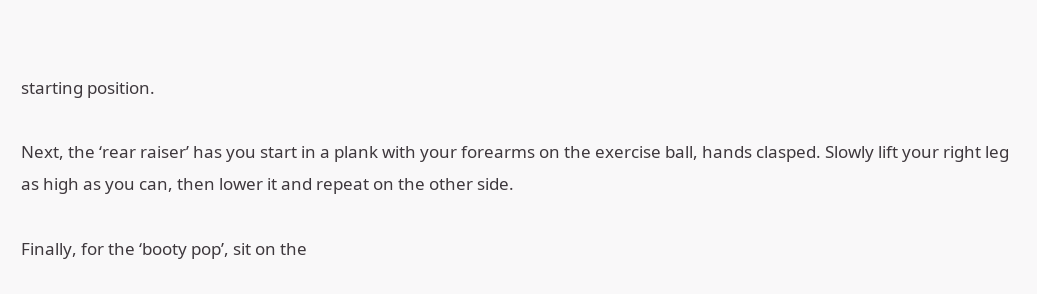starting position.

Next, the ‘rear raiser’ has you start in a plank with your forearms on the exercise ball, hands clasped. Slowly lift your right leg as high as you can, then lower it and repeat on the other side.

Finally, for the ‘booty pop’, sit on the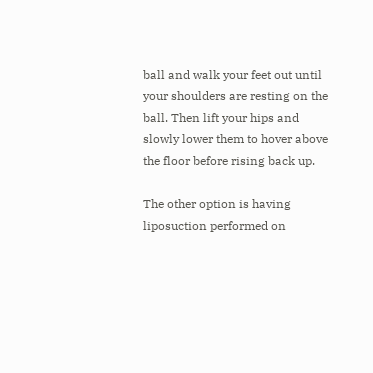ball and walk your feet out until your shoulders are resting on the ball. Then lift your hips and slowly lower them to hover above the floor before rising back up.

The other option is having liposuction performed on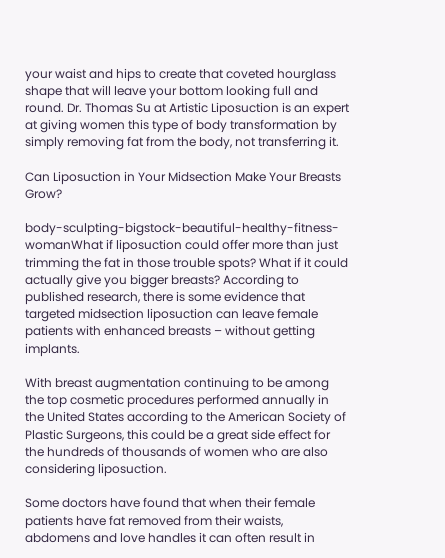your waist and hips to create that coveted hourglass shape that will leave your bottom looking full and round. Dr. Thomas Su at Artistic Liposuction is an expert at giving women this type of body transformation by simply removing fat from the body, not transferring it.

Can Liposuction in Your Midsection Make Your Breasts Grow?

body-sculpting-bigstock-beautiful-healthy-fitness-womanWhat if liposuction could offer more than just trimming the fat in those trouble spots? What if it could actually give you bigger breasts? According to published research, there is some evidence that targeted midsection liposuction can leave female patients with enhanced breasts – without getting implants.

With breast augmentation continuing to be among the top cosmetic procedures performed annually in the United States according to the American Society of Plastic Surgeons, this could be a great side effect for the hundreds of thousands of women who are also considering liposuction.

Some doctors have found that when their female patients have fat removed from their waists, abdomens and love handles it can often result in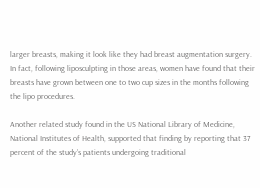larger breasts, making it look like they had breast augmentation surgery. In fact, following liposculpting in those areas, women have found that their breasts have grown between one to two cup sizes in the months following the lipo procedures.

Another related study found in the US National Library of Medicine, National Institutes of Health, supported that finding by reporting that 37 percent of the study’s patients undergoing traditional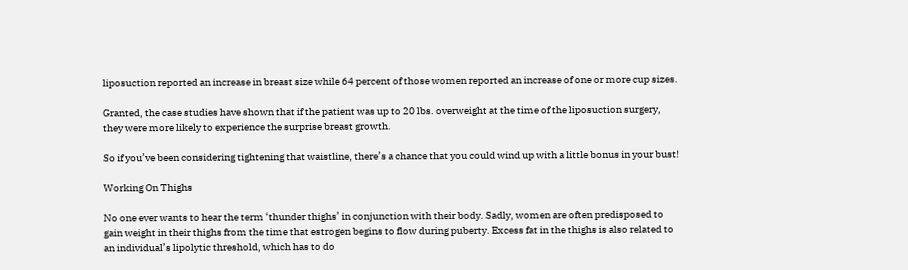liposuction reported an increase in breast size while 64 percent of those women reported an increase of one or more cup sizes.

Granted, the case studies have shown that if the patient was up to 20 lbs. overweight at the time of the liposuction surgery, they were more likely to experience the surprise breast growth.

So if you’ve been considering tightening that waistline, there’s a chance that you could wind up with a little bonus in your bust!

Working On Thighs

No one ever wants to hear the term ‘thunder thighs’ in conjunction with their body. Sadly, women are often predisposed to gain weight in their thighs from the time that estrogen begins to flow during puberty. Excess fat in the thighs is also related to an individual’s lipolytic threshold, which has to do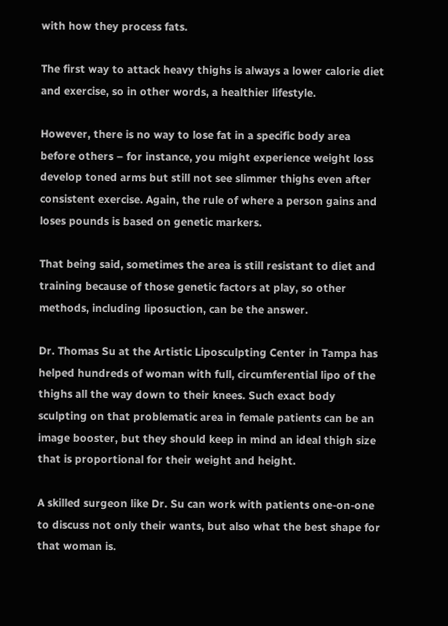with how they process fats.

The first way to attack heavy thighs is always a lower calorie diet and exercise, so in other words, a healthier lifestyle.

However, there is no way to lose fat in a specific body area before others – for instance, you might experience weight loss develop toned arms but still not see slimmer thighs even after consistent exercise. Again, the rule of where a person gains and loses pounds is based on genetic markers.

That being said, sometimes the area is still resistant to diet and training because of those genetic factors at play, so other methods, including liposuction, can be the answer.

Dr. Thomas Su at the Artistic Liposculpting Center in Tampa has helped hundreds of woman with full, circumferential lipo of the thighs all the way down to their knees. Such exact body sculpting on that problematic area in female patients can be an image booster, but they should keep in mind an ideal thigh size that is proportional for their weight and height.

A skilled surgeon like Dr. Su can work with patients one-on-one to discuss not only their wants, but also what the best shape for that woman is.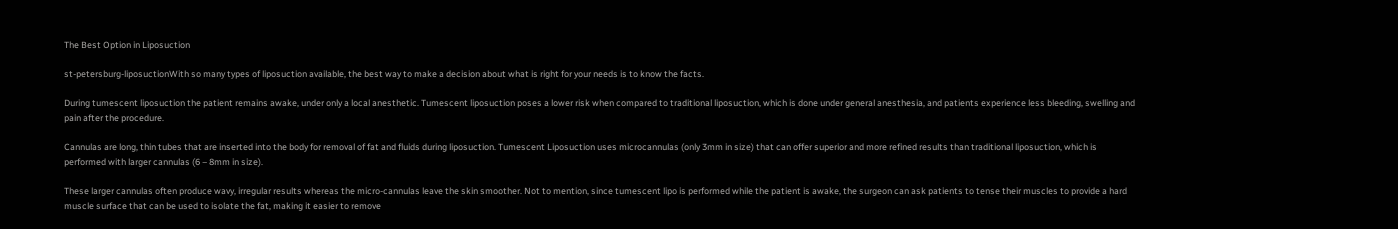The Best Option in Liposuction

st-petersburg-liposuctionWith so many types of liposuction available, the best way to make a decision about what is right for your needs is to know the facts.

During tumescent liposuction the patient remains awake, under only a local anesthetic. Tumescent liposuction poses a lower risk when compared to traditional liposuction, which is done under general anesthesia, and patients experience less bleeding, swelling and pain after the procedure.

Cannulas are long, thin tubes that are inserted into the body for removal of fat and fluids during liposuction. Tumescent Liposuction uses microcannulas (only 3mm in size) that can offer superior and more refined results than traditional liposuction, which is performed with larger cannulas (6 – 8mm in size).

These larger cannulas often produce wavy, irregular results whereas the micro-cannulas leave the skin smoother. Not to mention, since tumescent lipo is performed while the patient is awake, the surgeon can ask patients to tense their muscles to provide a hard muscle surface that can be used to isolate the fat, making it easier to remove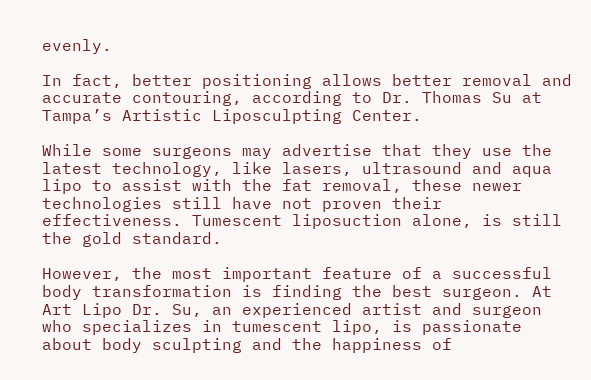evenly.

In fact, better positioning allows better removal and accurate contouring, according to Dr. Thomas Su at Tampa’s Artistic Liposculpting Center.

While some surgeons may advertise that they use the latest technology, like lasers, ultrasound and aqua lipo to assist with the fat removal, these newer technologies still have not proven their effectiveness. Tumescent liposuction alone, is still the gold standard.

However, the most important feature of a successful body transformation is finding the best surgeon. At Art Lipo Dr. Su, an experienced artist and surgeon who specializes in tumescent lipo, is passionate about body sculpting and the happiness of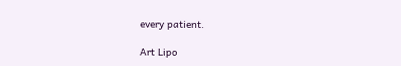every patient.

Art Lipo